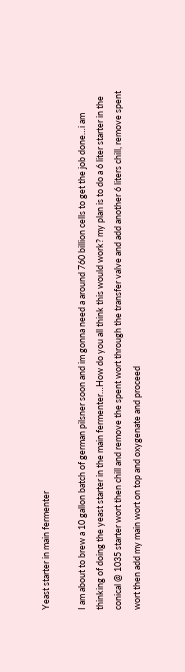Yeast starter in main fermenter

I am about to brew a 10 gallon batch of german pilsner soon and im gonna need a around 760 billion cells to get the job done…i am thinking of doing the yeast starter in the main fermenter…How do you all think this would work? my plan is to do a 6 liter starter in the conical @ 1035 starter wort then chill and remove the spent wort through the transfer valve and add another 6 liters chill, remove spent wort then add my main wort on top and oxygenate and proceed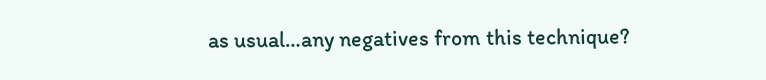as usual…any negatives from this technique?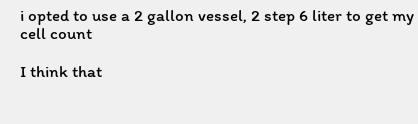i opted to use a 2 gallon vessel, 2 step 6 liter to get my cell count

I think that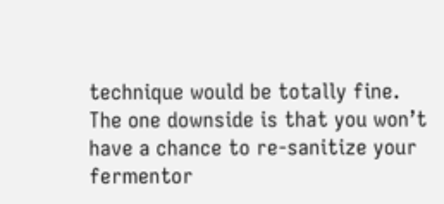technique would be totally fine. The one downside is that you won’t have a chance to re-sanitize your fermentor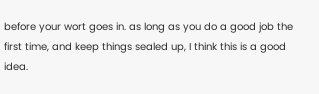before your wort goes in. as long as you do a good job the first time, and keep things sealed up, I think this is a good idea.